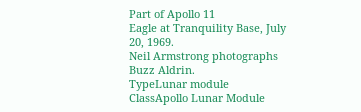Part of Apollo 11
Eagle at Tranquility Base, July 20, 1969.
Neil Armstrong photographs Buzz Aldrin.
TypeLunar module
ClassApollo Lunar Module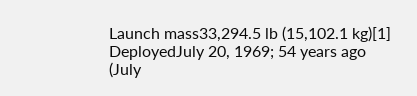Launch mass33,294.5 lb (15,102.1 kg)[1]
DeployedJuly 20, 1969; 54 years ago (July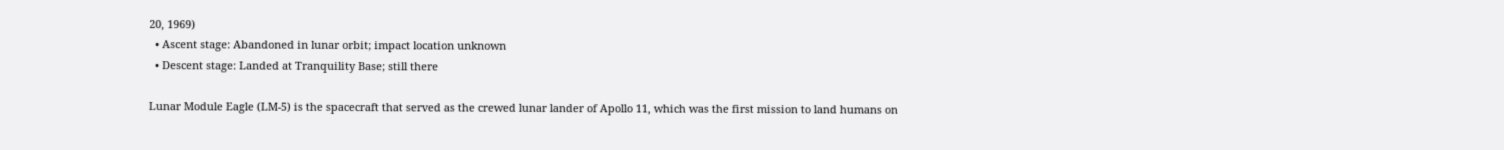20, 1969)
  • Ascent stage: Abandoned in lunar orbit; impact location unknown
  • Descent stage: Landed at Tranquility Base; still there

Lunar Module Eagle (LM-5) is the spacecraft that served as the crewed lunar lander of Apollo 11, which was the first mission to land humans on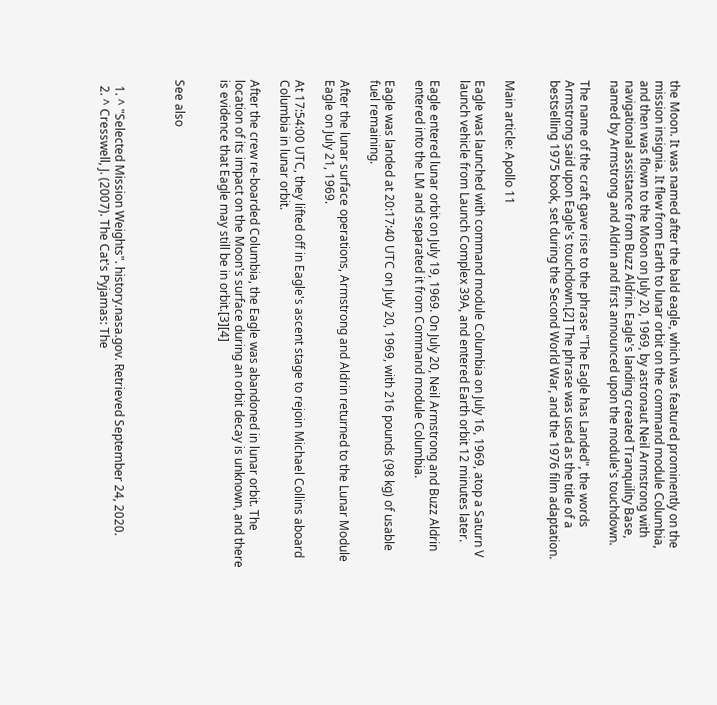the Moon. It was named after the bald eagle, which was featured prominently on the mission insignia. It flew from Earth to lunar orbit on the command module Columbia, and then was flown to the Moon on July 20, 1969, by astronaut Neil Armstrong with navigational assistance from Buzz Aldrin. Eagle's landing created Tranquility Base, named by Armstrong and Aldrin and first announced upon the module's touchdown.

The name of the craft gave rise to the phrase "The Eagle has Landed", the words Armstrong said upon Eagle's touchdown.[2] The phrase was used as the title of a bestselling 1975 book, set during the Second World War, and the 1976 film adaptation.


Main article: Apollo 11

Eagle was launched with command module Columbia on July 16, 1969, atop a Saturn V launch vehicle from Launch Complex 39A, and entered Earth orbit 12 minutes later.

Eagle entered lunar orbit on July 19, 1969. On July 20, Neil Armstrong and Buzz Aldrin entered into the LM and separated it from Command module Columbia.

Eagle was landed at 20:17:40 UTC on July 20, 1969, with 216 pounds (98 kg) of usable fuel remaining.

After the lunar surface operations, Armstrong and Aldrin returned to the Lunar Module Eagle on July 21, 1969.

At 17:54:00 UTC, they lifted off in Eagle's ascent stage to rejoin Michael Collins aboard Columbia in lunar orbit.

After the crew re-boarded Columbia, the Eagle was abandoned in lunar orbit. The location of its impact on the Moon's surface during an orbit decay is unknown, and there is evidence that Eagle may still be in orbit.[3][4]


See also



  1. ^ "Selected Mission Weights". history.nasa.gov. Retrieved September 24, 2020.
  2. ^ Cresswell, J. (2007). The Cat's Pyjamas: The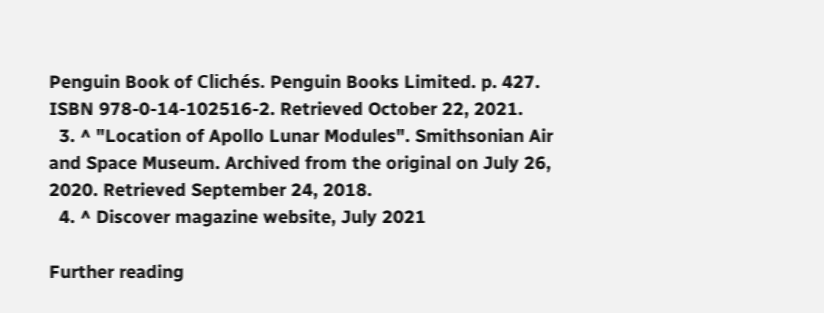Penguin Book of Clichés. Penguin Books Limited. p. 427. ISBN 978-0-14-102516-2. Retrieved October 22, 2021.
  3. ^ "Location of Apollo Lunar Modules". Smithsonian Air and Space Museum. Archived from the original on July 26, 2020. Retrieved September 24, 2018.
  4. ^ Discover magazine website, July 2021

Further reading